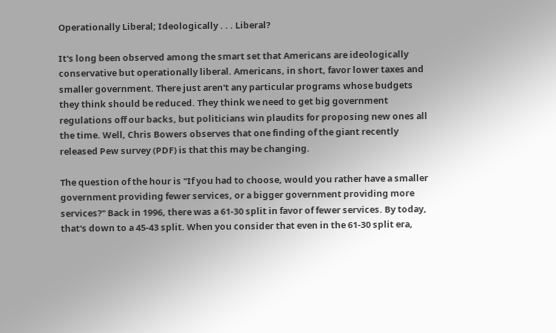Operationally Liberal; Ideologically . . . Liberal?

It's long been observed among the smart set that Americans are ideologically conservative but operationally liberal. Americans, in short, favor lower taxes and smaller government. There just aren't any particular programs whose budgets they think should be reduced. They think we need to get big government regulations off our backs, but politicians win plaudits for proposing new ones all the time. Well, Chris Bowers observes that one finding of the giant recently released Pew survey (PDF) is that this may be changing.

The question of the hour is "If you had to choose, would you rather have a smaller government providing fewer services, or a bigger government providing more services?" Back in 1996, there was a 61-30 split in favor of fewer services. By today, that's down to a 45-43 split. When you consider that even in the 61-30 split era,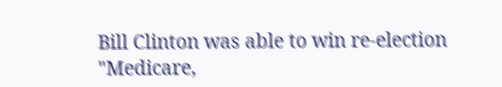Bill Clinton was able to win re-election "Medicare,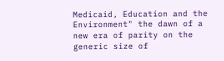Medicaid, Education and the Environment" the dawn of a new era of parity on the generic size of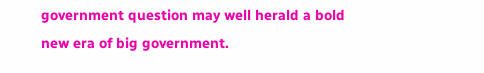government question may well herald a bold new era of big government.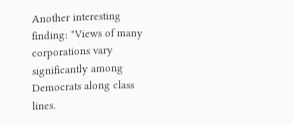Another interesting finding: "Views of many corporations vary significantly among Democrats along class lines.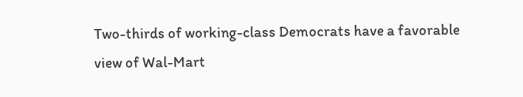Two-thirds of working-class Democrats have a favorable view of Wal-Mart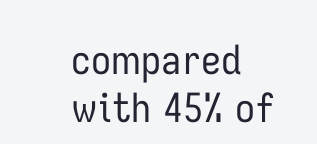compared with 45% of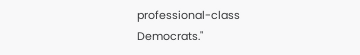professional-class Democrats."